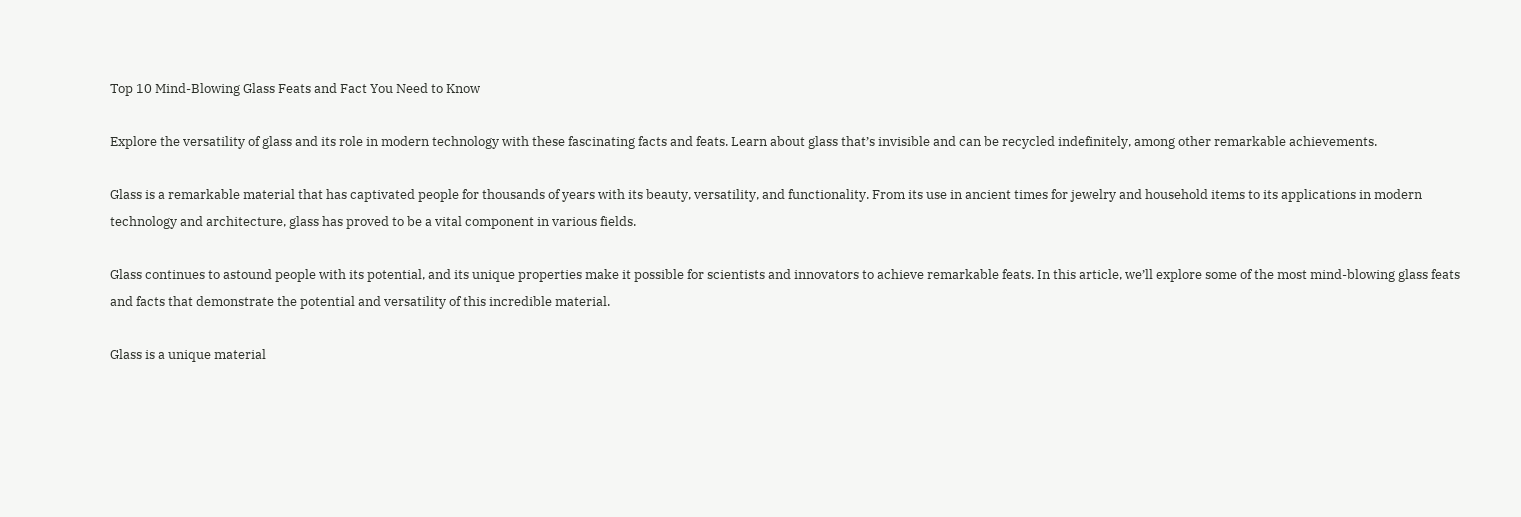Top 10 Mind-Blowing Glass Feats and Fact You Need to Know

Explore the versatility of glass and its role in modern technology with these fascinating facts and feats. Learn about glass that’s invisible and can be recycled indefinitely, among other remarkable achievements.

Glass is a remarkable material that has captivated people for thousands of years with its beauty, versatility, and functionality. From its use in ancient times for jewelry and household items to its applications in modern technology and architecture, glass has proved to be a vital component in various fields.

Glass continues to astound people with its potential, and its unique properties make it possible for scientists and innovators to achieve remarkable feats. In this article, we’ll explore some of the most mind-blowing glass feats and facts that demonstrate the potential and versatility of this incredible material.

Glass is a unique material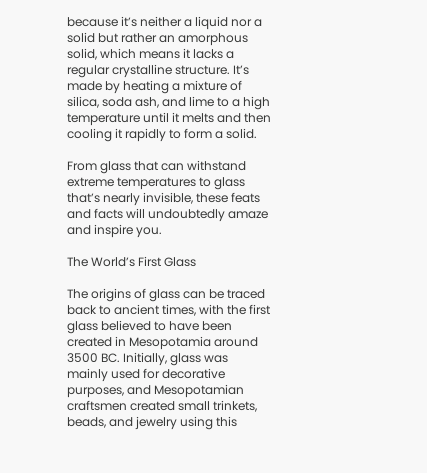because it’s neither a liquid nor a solid but rather an amorphous solid, which means it lacks a regular crystalline structure. It’s made by heating a mixture of silica, soda ash, and lime to a high temperature until it melts and then cooling it rapidly to form a solid.

From glass that can withstand extreme temperatures to glass that’s nearly invisible, these feats and facts will undoubtedly amaze and inspire you.

The World’s First Glass

The origins of glass can be traced back to ancient times, with the first glass believed to have been created in Mesopotamia around 3500 BC. Initially, glass was mainly used for decorative purposes, and Mesopotamian craftsmen created small trinkets, beads, and jewelry using this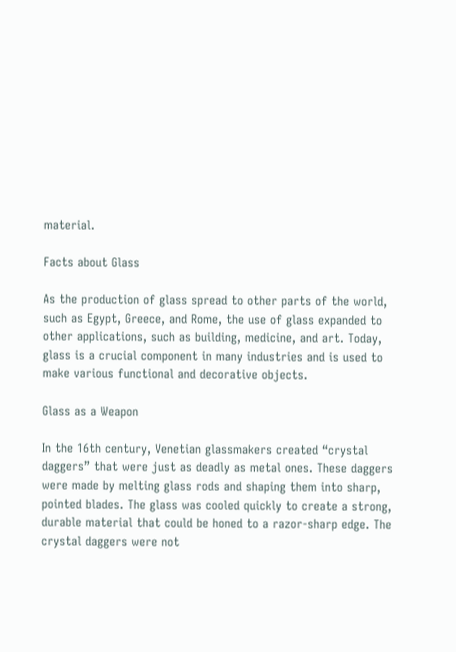material.

Facts about Glass

As the production of glass spread to other parts of the world, such as Egypt, Greece, and Rome, the use of glass expanded to other applications, such as building, medicine, and art. Today, glass is a crucial component in many industries and is used to make various functional and decorative objects.

Glass as a Weapon

In the 16th century, Venetian glassmakers created “crystal daggers” that were just as deadly as metal ones. These daggers were made by melting glass rods and shaping them into sharp, pointed blades. The glass was cooled quickly to create a strong, durable material that could be honed to a razor-sharp edge. The crystal daggers were not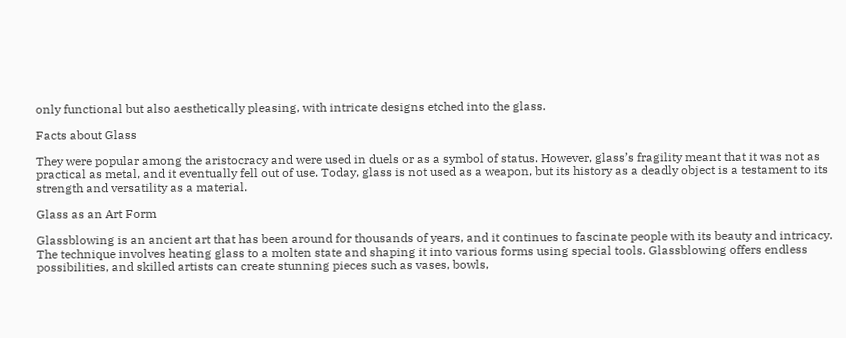only functional but also aesthetically pleasing, with intricate designs etched into the glass.

Facts about Glass

They were popular among the aristocracy and were used in duels or as a symbol of status. However, glass’s fragility meant that it was not as practical as metal, and it eventually fell out of use. Today, glass is not used as a weapon, but its history as a deadly object is a testament to its strength and versatility as a material.

Glass as an Art Form

Glassblowing is an ancient art that has been around for thousands of years, and it continues to fascinate people with its beauty and intricacy. The technique involves heating glass to a molten state and shaping it into various forms using special tools. Glassblowing offers endless possibilities, and skilled artists can create stunning pieces such as vases, bowls,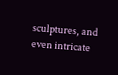sculptures, and even intricate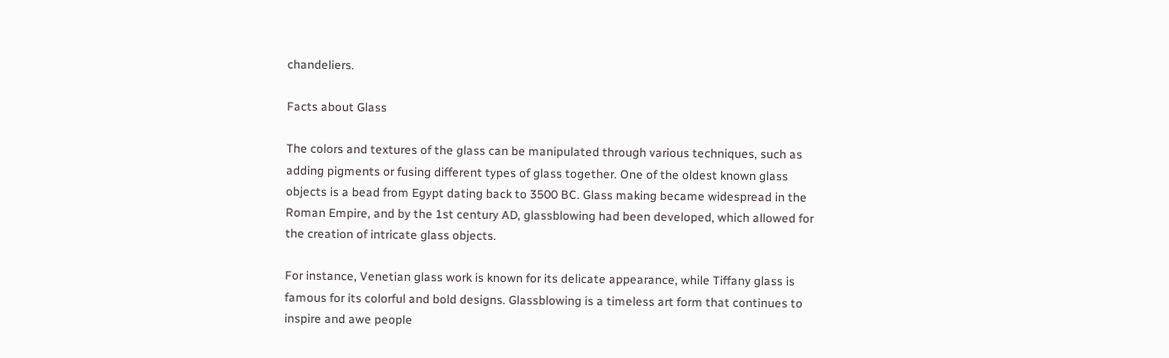chandeliers.

Facts about Glass

The colors and textures of the glass can be manipulated through various techniques, such as adding pigments or fusing different types of glass together. One of the oldest known glass objects is a bead from Egypt dating back to 3500 BC. Glass making became widespread in the Roman Empire, and by the 1st century AD, glassblowing had been developed, which allowed for the creation of intricate glass objects.

For instance, Venetian glass work is known for its delicate appearance, while Tiffany glass is famous for its colorful and bold designs. Glassblowing is a timeless art form that continues to inspire and awe people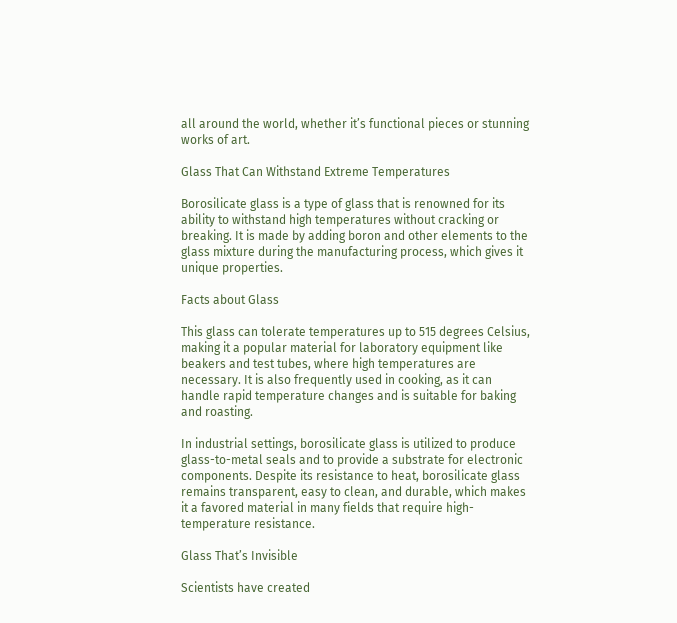all around the world, whether it’s functional pieces or stunning works of art.

Glass That Can Withstand Extreme Temperatures

Borosilicate glass is a type of glass that is renowned for its ability to withstand high temperatures without cracking or breaking. It is made by adding boron and other elements to the glass mixture during the manufacturing process, which gives it unique properties.

Facts about Glass

This glass can tolerate temperatures up to 515 degrees Celsius, making it a popular material for laboratory equipment like beakers and test tubes, where high temperatures are necessary. It is also frequently used in cooking, as it can handle rapid temperature changes and is suitable for baking and roasting.

In industrial settings, borosilicate glass is utilized to produce glass-to-metal seals and to provide a substrate for electronic components. Despite its resistance to heat, borosilicate glass remains transparent, easy to clean, and durable, which makes it a favored material in many fields that require high-temperature resistance.

Glass That’s Invisible

Scientists have created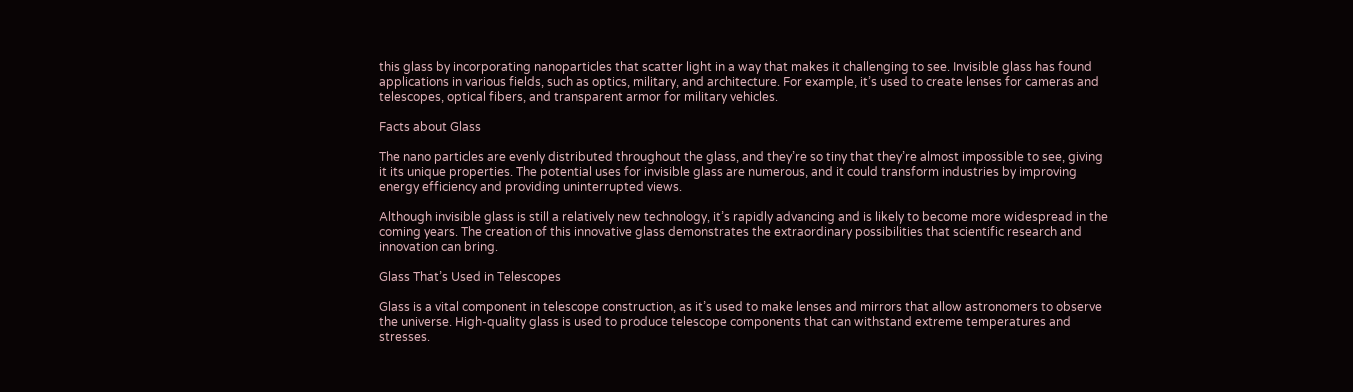this glass by incorporating nanoparticles that scatter light in a way that makes it challenging to see. Invisible glass has found applications in various fields, such as optics, military, and architecture. For example, it’s used to create lenses for cameras and telescopes, optical fibers, and transparent armor for military vehicles.

Facts about Glass

The nano particles are evenly distributed throughout the glass, and they’re so tiny that they’re almost impossible to see, giving it its unique properties. The potential uses for invisible glass are numerous, and it could transform industries by improving energy efficiency and providing uninterrupted views.

Although invisible glass is still a relatively new technology, it’s rapidly advancing and is likely to become more widespread in the coming years. The creation of this innovative glass demonstrates the extraordinary possibilities that scientific research and innovation can bring.

Glass That’s Used in Telescopes

Glass is a vital component in telescope construction, as it’s used to make lenses and mirrors that allow astronomers to observe the universe. High-quality glass is used to produce telescope components that can withstand extreme temperatures and stresses.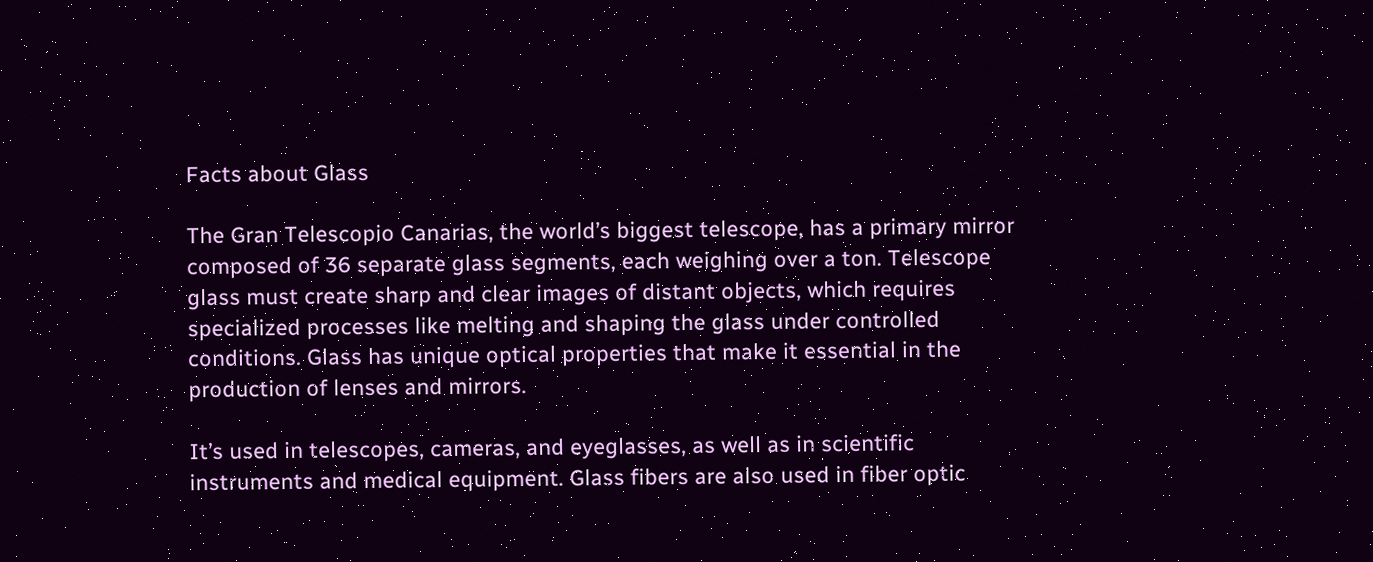Facts about Glass

The Gran Telescopio Canarias, the world’s biggest telescope, has a primary mirror composed of 36 separate glass segments, each weighing over a ton. Telescope glass must create sharp and clear images of distant objects, which requires specialized processes like melting and shaping the glass under controlled conditions. Glass has unique optical properties that make it essential in the production of lenses and mirrors.

It’s used in telescopes, cameras, and eyeglasses, as well as in scientific instruments and medical equipment. Glass fibers are also used in fiber optic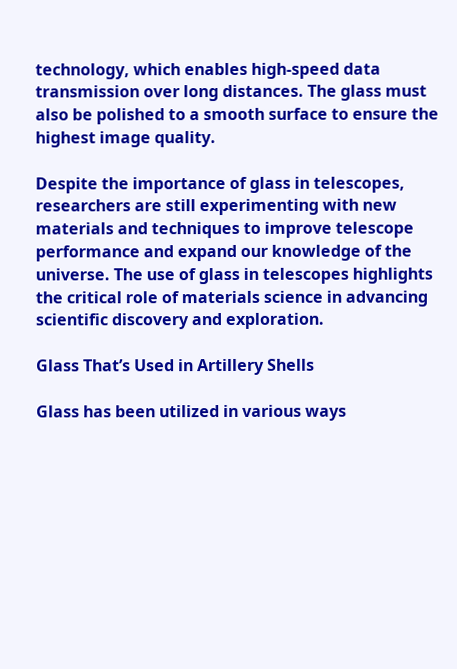technology, which enables high-speed data transmission over long distances. The glass must also be polished to a smooth surface to ensure the highest image quality.

Despite the importance of glass in telescopes, researchers are still experimenting with new materials and techniques to improve telescope performance and expand our knowledge of the universe. The use of glass in telescopes highlights the critical role of materials science in advancing scientific discovery and exploration.

Glass That’s Used in Artillery Shells

Glass has been utilized in various ways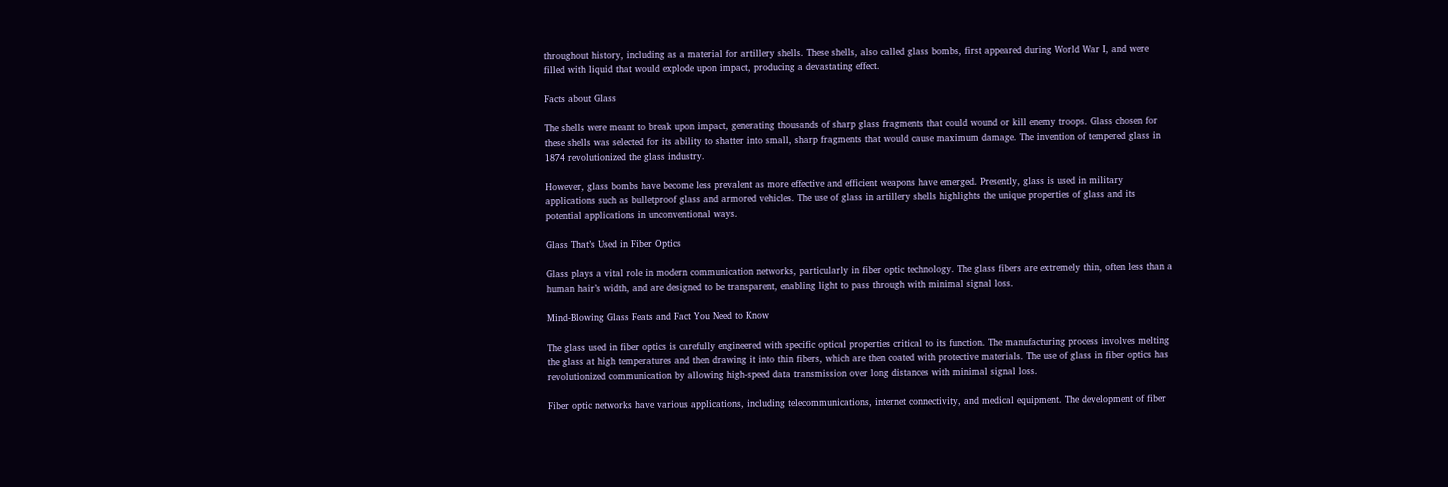throughout history, including as a material for artillery shells. These shells, also called glass bombs, first appeared during World War I, and were filled with liquid that would explode upon impact, producing a devastating effect.

Facts about Glass

The shells were meant to break upon impact, generating thousands of sharp glass fragments that could wound or kill enemy troops. Glass chosen for these shells was selected for its ability to shatter into small, sharp fragments that would cause maximum damage. The invention of tempered glass in 1874 revolutionized the glass industry.

However, glass bombs have become less prevalent as more effective and efficient weapons have emerged. Presently, glass is used in military applications such as bulletproof glass and armored vehicles. The use of glass in artillery shells highlights the unique properties of glass and its potential applications in unconventional ways.

Glass That’s Used in Fiber Optics

Glass plays a vital role in modern communication networks, particularly in fiber optic technology. The glass fibers are extremely thin, often less than a human hair’s width, and are designed to be transparent, enabling light to pass through with minimal signal loss.

Mind-Blowing Glass Feats and Fact You Need to Know

The glass used in fiber optics is carefully engineered with specific optical properties critical to its function. The manufacturing process involves melting the glass at high temperatures and then drawing it into thin fibers, which are then coated with protective materials. The use of glass in fiber optics has revolutionized communication by allowing high-speed data transmission over long distances with minimal signal loss.

Fiber optic networks have various applications, including telecommunications, internet connectivity, and medical equipment. The development of fiber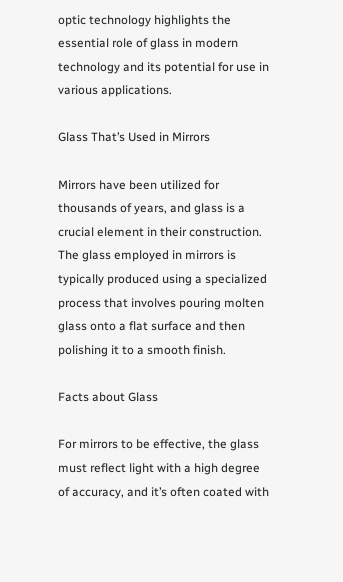optic technology highlights the essential role of glass in modern technology and its potential for use in various applications.

Glass That’s Used in Mirrors

Mirrors have been utilized for thousands of years, and glass is a crucial element in their construction. The glass employed in mirrors is typically produced using a specialized process that involves pouring molten glass onto a flat surface and then polishing it to a smooth finish.

Facts about Glass

For mirrors to be effective, the glass must reflect light with a high degree of accuracy, and it’s often coated with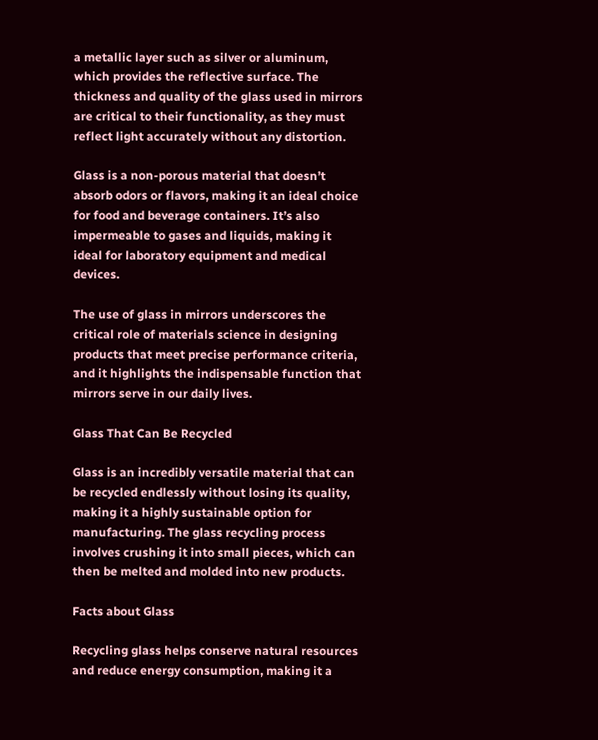a metallic layer such as silver or aluminum, which provides the reflective surface. The thickness and quality of the glass used in mirrors are critical to their functionality, as they must reflect light accurately without any distortion.

Glass is a non-porous material that doesn’t absorb odors or flavors, making it an ideal choice for food and beverage containers. It’s also impermeable to gases and liquids, making it ideal for laboratory equipment and medical devices.

The use of glass in mirrors underscores the critical role of materials science in designing products that meet precise performance criteria, and it highlights the indispensable function that mirrors serve in our daily lives.

Glass That Can Be Recycled

Glass is an incredibly versatile material that can be recycled endlessly without losing its quality, making it a highly sustainable option for manufacturing. The glass recycling process involves crushing it into small pieces, which can then be melted and molded into new products.

Facts about Glass

Recycling glass helps conserve natural resources and reduce energy consumption, making it a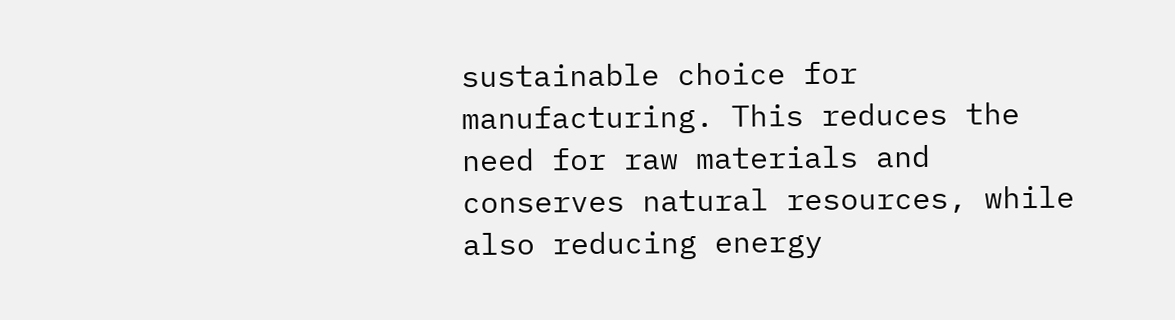sustainable choice for manufacturing. This reduces the need for raw materials and conserves natural resources, while also reducing energy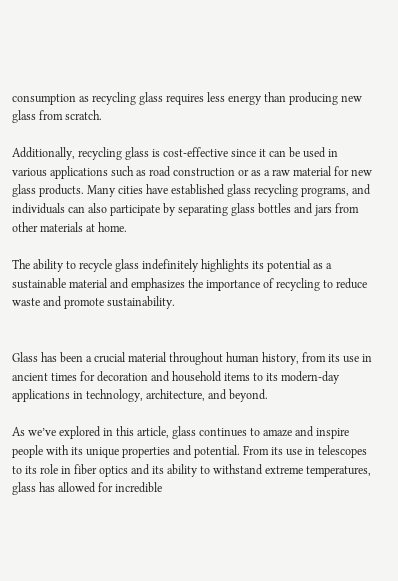consumption as recycling glass requires less energy than producing new glass from scratch.

Additionally, recycling glass is cost-effective since it can be used in various applications such as road construction or as a raw material for new glass products. Many cities have established glass recycling programs, and individuals can also participate by separating glass bottles and jars from other materials at home.

The ability to recycle glass indefinitely highlights its potential as a sustainable material and emphasizes the importance of recycling to reduce waste and promote sustainability.


Glass has been a crucial material throughout human history, from its use in ancient times for decoration and household items to its modern-day applications in technology, architecture, and beyond.

As we’ve explored in this article, glass continues to amaze and inspire people with its unique properties and potential. From its use in telescopes to its role in fiber optics and its ability to withstand extreme temperatures, glass has allowed for incredible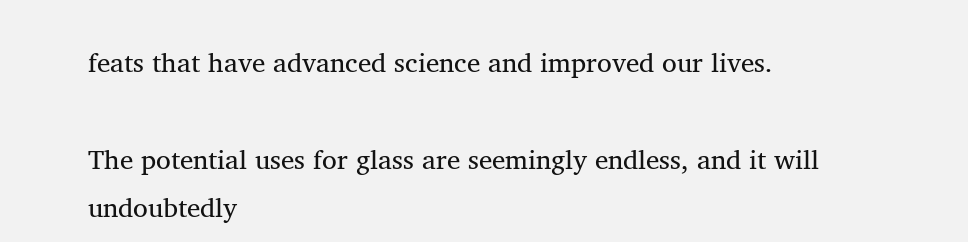feats that have advanced science and improved our lives.

The potential uses for glass are seemingly endless, and it will undoubtedly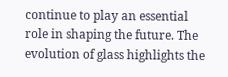continue to play an essential role in shaping the future. The evolution of glass highlights the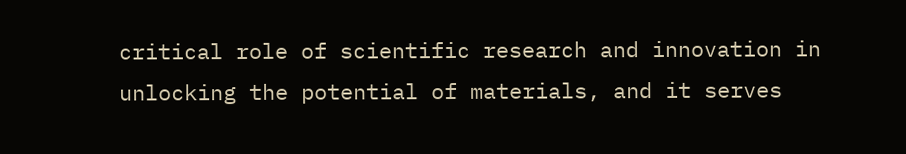critical role of scientific research and innovation in unlocking the potential of materials, and it serves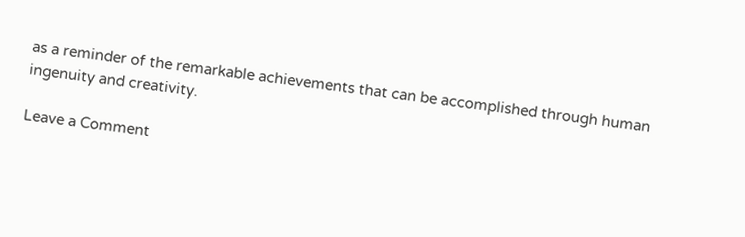as a reminder of the remarkable achievements that can be accomplished through human ingenuity and creativity.

Leave a Comment